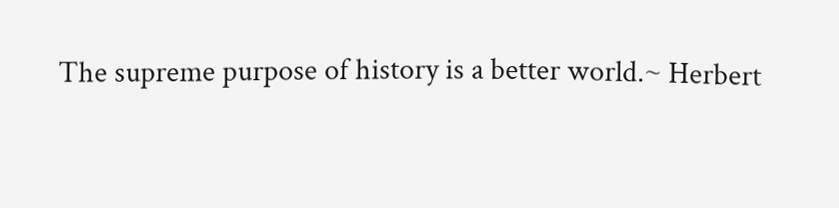The supreme purpose of history is a better world.~ Herbert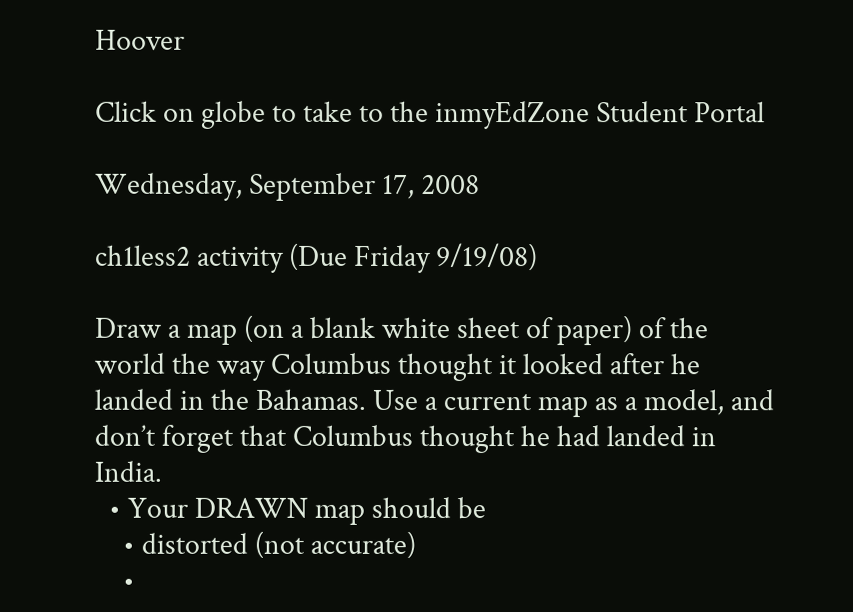Hoover

Click on globe to take to the inmyEdZone Student Portal

Wednesday, September 17, 2008

ch1less2 activity (Due Friday 9/19/08)

Draw a map (on a blank white sheet of paper) of the world the way Columbus thought it looked after he landed in the Bahamas. Use a current map as a model, and don’t forget that Columbus thought he had landed in India.
  • Your DRAWN map should be
    • distorted (not accurate)
    •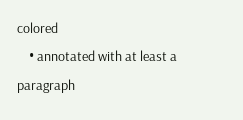colored
    • annotated with at least a paragraph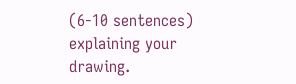(6-10 sentences) explaining your drawing.